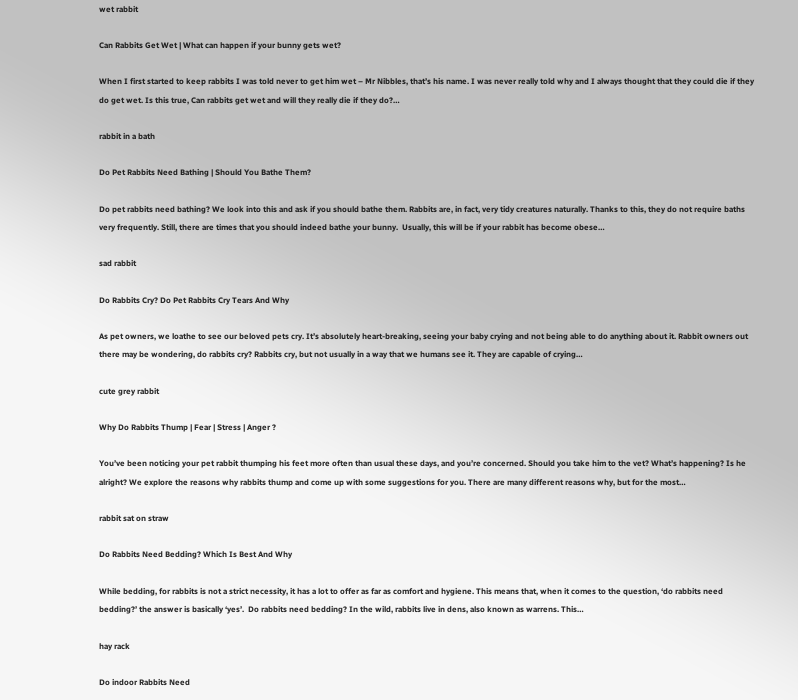wet rabbit

Can Rabbits Get Wet | What can happen if your bunny gets wet?

When I first started to keep rabbits I was told never to get him wet – Mr Nibbles, that’s his name. I was never really told why and I always thought that they could die if they do get wet. Is this true, Can rabbits get wet and will they really die if they do?…

rabbit in a bath

Do Pet Rabbits Need Bathing | Should You Bathe Them?

Do pet rabbits need bathing? We look into this and ask if you should bathe them. Rabbits are, in fact, very tidy creatures naturally. Thanks to this, they do not require baths very frequently. Still, there are times that you should indeed bathe your bunny.  Usually, this will be if your rabbit has become obese…

sad rabbit

Do Rabbits Cry? Do Pet Rabbits Cry Tears And Why

As pet owners, we loathe to see our beloved pets cry. It’s absolutely heart-breaking, seeing your baby crying and not being able to do anything about it. Rabbit owners out there may be wondering, do rabbits cry? Rabbits cry, but not usually in a way that we humans see it. They are capable of crying…

cute grey rabbit

Why Do Rabbits Thump | Fear | Stress | Anger ?

You’ve been noticing your pet rabbit thumping his feet more often than usual these days, and you’re concerned. Should you take him to the vet? What’s happening? Is he alright? We explore the reasons why rabbits thump and come up with some suggestions for you. There are many different reasons why, but for the most…

rabbit sat on straw

Do Rabbits Need Bedding? Which Is Best And Why

While bedding, for rabbits is not a strict necessity, it has a lot to offer as far as comfort and hygiene. This means that, when it comes to the question, ‘do rabbits need bedding?’ the answer is basically ‘yes’.  Do rabbits need bedding? In the wild, rabbits live in dens, also known as warrens. This…

hay rack

Do indoor Rabbits Need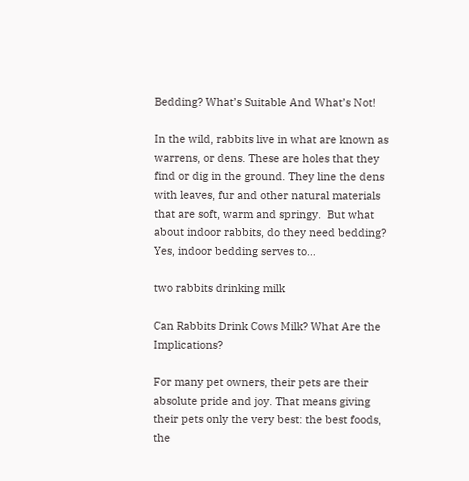Bedding? What’s Suitable And What’s Not!

In the wild, rabbits live in what are known as warrens, or dens. These are holes that they find or dig in the ground. They line the dens with leaves, fur and other natural materials that are soft, warm and springy.  But what about indoor rabbits, do they need bedding? Yes, indoor bedding serves to…

two rabbits drinking milk

Can Rabbits Drink Cows Milk? What Are the Implications?

For many pet owners, their pets are their absolute pride and joy. That means giving their pets only the very best: the best foods, the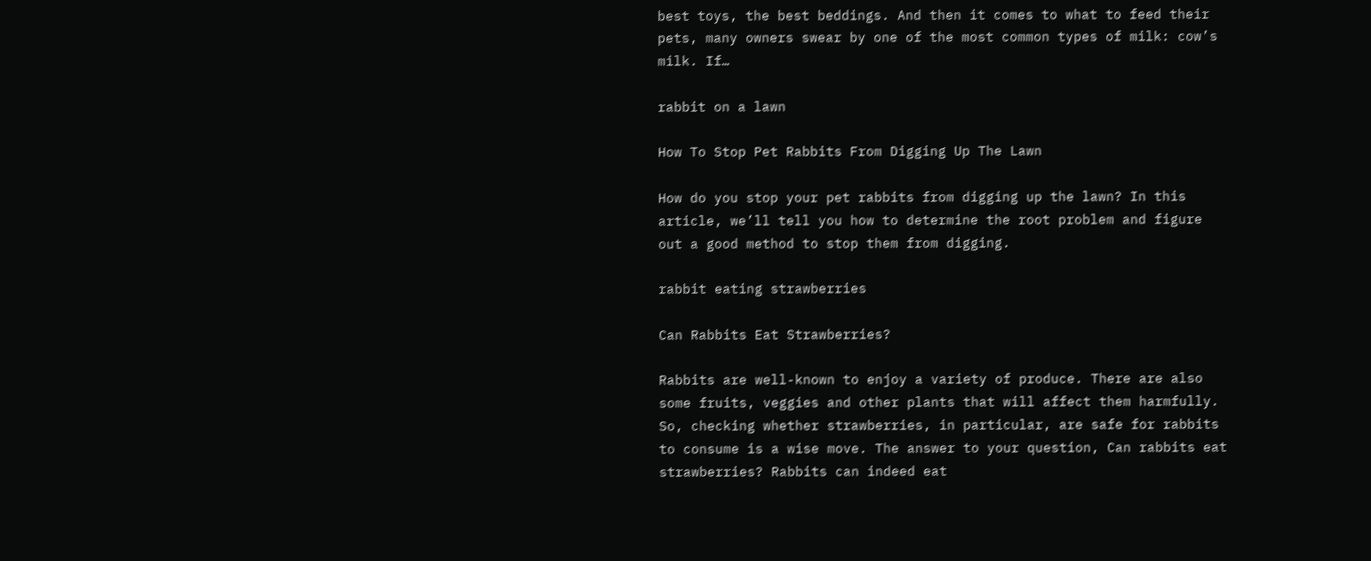best toys, the best beddings. And then it comes to what to feed their pets, many owners swear by one of the most common types of milk: cow’s milk. If…

rabbit on a lawn

How To Stop Pet Rabbits From Digging Up The Lawn

How do you stop your pet rabbits from digging up the lawn? In this article, we’ll tell you how to determine the root problem and figure out a good method to stop them from digging.

rabbit eating strawberries

Can Rabbits Eat Strawberries?

Rabbits are well-known to enjoy a variety of produce. There are also some fruits, veggies and other plants that will affect them harmfully. So, checking whether strawberries, in particular, are safe for rabbits to consume is a wise move. The answer to your question, Can rabbits eat strawberries? Rabbits can indeed eat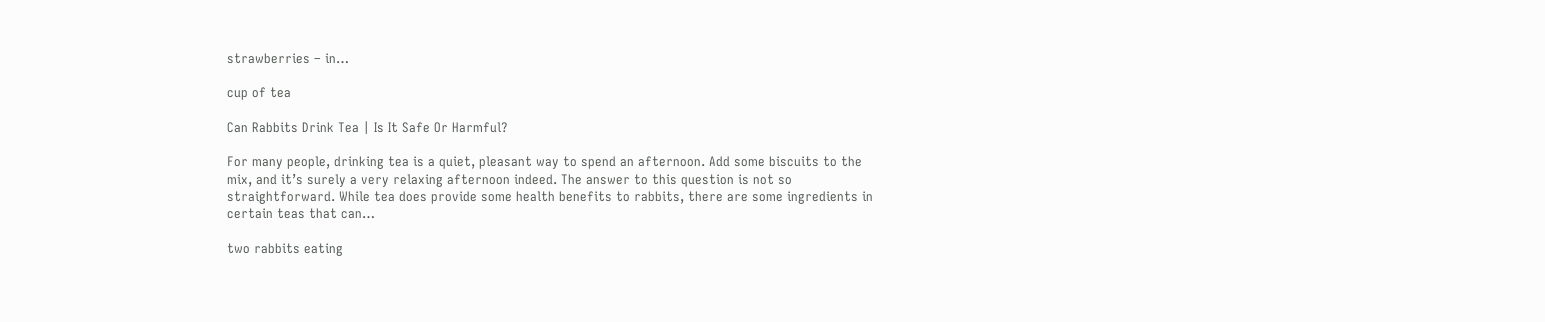strawberries – in…

cup of tea

Can Rabbits Drink Tea | Is It Safe Or Harmful?

For many people, drinking tea is a quiet, pleasant way to spend an afternoon. Add some biscuits to the mix, and it’s surely a very relaxing afternoon indeed. The answer to this question is not so straightforward. While tea does provide some health benefits to rabbits, there are some ingredients in certain teas that can…

two rabbits eating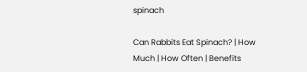spinach

Can Rabbits Eat Spinach? | How Much | How Often | Benefits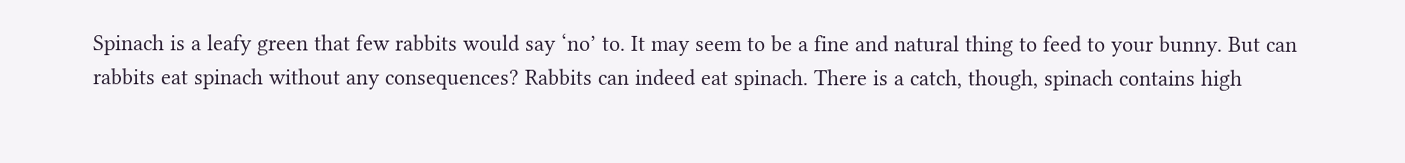Spinach is a leafy green that few rabbits would say ‘no’ to. It may seem to be a fine and natural thing to feed to your bunny. But can rabbits eat spinach without any consequences? Rabbits can indeed eat spinach. There is a catch, though, spinach contains high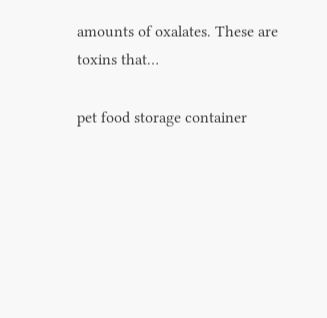amounts of oxalates. These are toxins that…

pet food storage container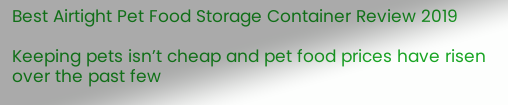Best Airtight Pet Food Storage Container Review 2019

Keeping pets isn’t cheap and pet food prices have risen over the past few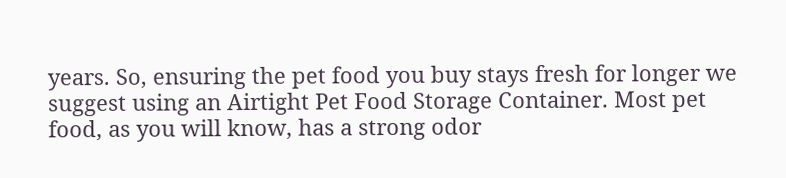years. So, ensuring the pet food you buy stays fresh for longer we suggest using an Airtight Pet Food Storage Container. Most pet food, as you will know, has a strong odor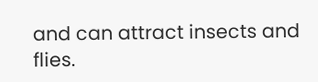and can attract insects and flies.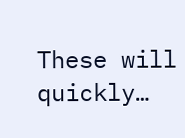These will quickly…